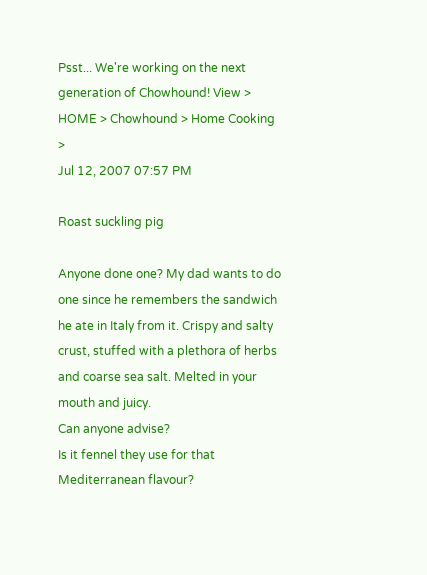Psst... We're working on the next generation of Chowhound! View >
HOME > Chowhound > Home Cooking >
Jul 12, 2007 07:57 PM

Roast suckling pig

Anyone done one? My dad wants to do one since he remembers the sandwich he ate in Italy from it. Crispy and salty crust, stuffed with a plethora of herbs and coarse sea salt. Melted in your mouth and juicy.
Can anyone advise?
Is it fennel they use for that Mediterranean flavour?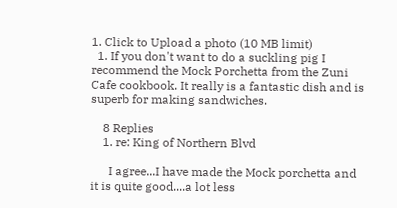1. Click to Upload a photo (10 MB limit)
  1. If you don't want to do a suckling pig I recommend the Mock Porchetta from the Zuni Cafe cookbook. It really is a fantastic dish and is superb for making sandwiches.

    8 Replies
    1. re: King of Northern Blvd

      I agree...I have made the Mock porchetta and it is quite good....a lot less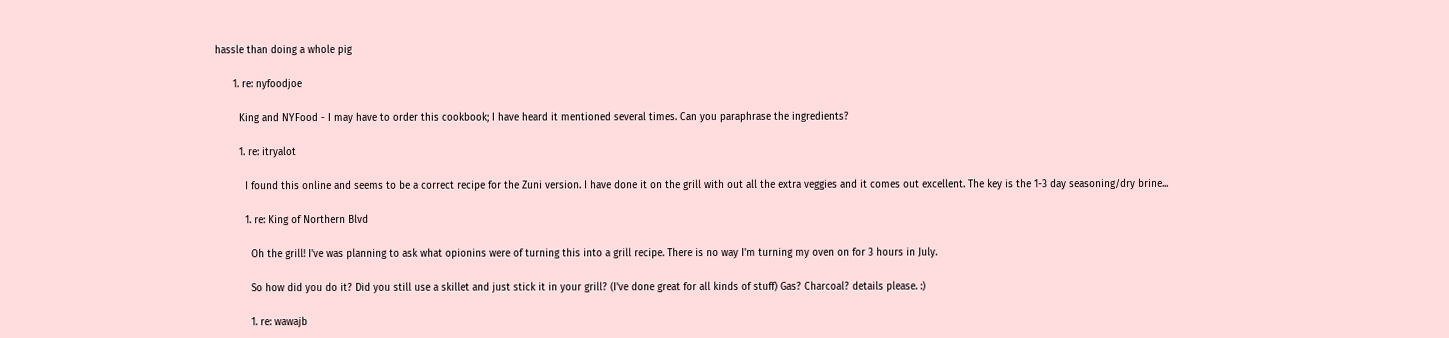hassle than doing a whole pig

      1. re: nyfoodjoe

        King and NYFood - I may have to order this cookbook; I have heard it mentioned several times. Can you paraphrase the ingredients?

        1. re: itryalot

          I found this online and seems to be a correct recipe for the Zuni version. I have done it on the grill with out all the extra veggies and it comes out excellent. The key is the 1-3 day seasoning/dry brine...

          1. re: King of Northern Blvd

            Oh the grill! I've was planning to ask what opionins were of turning this into a grill recipe. There is no way I'm turning my oven on for 3 hours in July.

            So how did you do it? Did you still use a skillet and just stick it in your grill? (I've done great for all kinds of stuff) Gas? Charcoal? details please. :)

            1. re: wawajb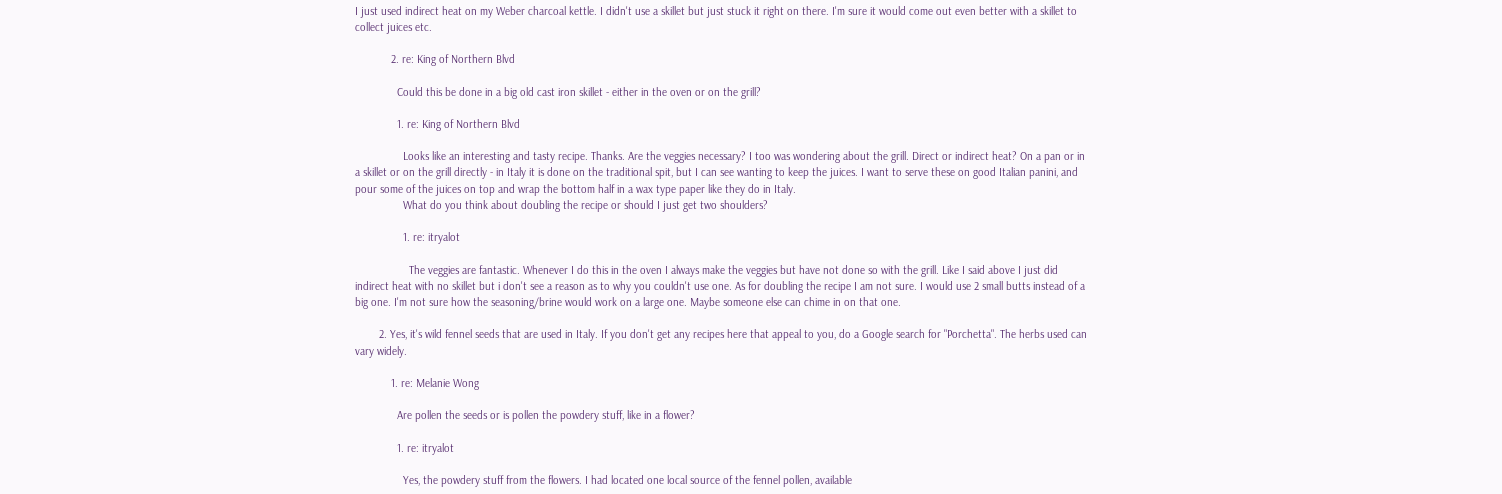I just used indirect heat on my Weber charcoal kettle. I didn't use a skillet but just stuck it right on there. I'm sure it would come out even better with a skillet to collect juices etc.

            2. re: King of Northern Blvd

              Could this be done in a big old cast iron skillet - either in the oven or on the grill?

              1. re: King of Northern Blvd

                Looks like an interesting and tasty recipe. Thanks. Are the veggies necessary? I too was wondering about the grill. Direct or indirect heat? On a pan or in a skillet or on the grill directly - in Italy it is done on the traditional spit, but I can see wanting to keep the juices. I want to serve these on good Italian panini, and pour some of the juices on top and wrap the bottom half in a wax type paper like they do in Italy.
                What do you think about doubling the recipe or should I just get two shoulders?

                1. re: itryalot

                  The veggies are fantastic. Whenever I do this in the oven I always make the veggies but have not done so with the grill. Like I said above I just did indirect heat with no skillet but i don't see a reason as to why you couldn't use one. As for doubling the recipe I am not sure. I would use 2 small butts instead of a big one. I'm not sure how the seasoning/brine would work on a large one. Maybe someone else can chime in on that one.

        2. Yes, it's wild fennel seeds that are used in Italy. If you don't get any recipes here that appeal to you, do a Google search for "Porchetta". The herbs used can vary widely.

            1. re: Melanie Wong

              Are pollen the seeds or is pollen the powdery stuff, like in a flower?

              1. re: itryalot

                Yes, the powdery stuff from the flowers. I had located one local source of the fennel pollen, available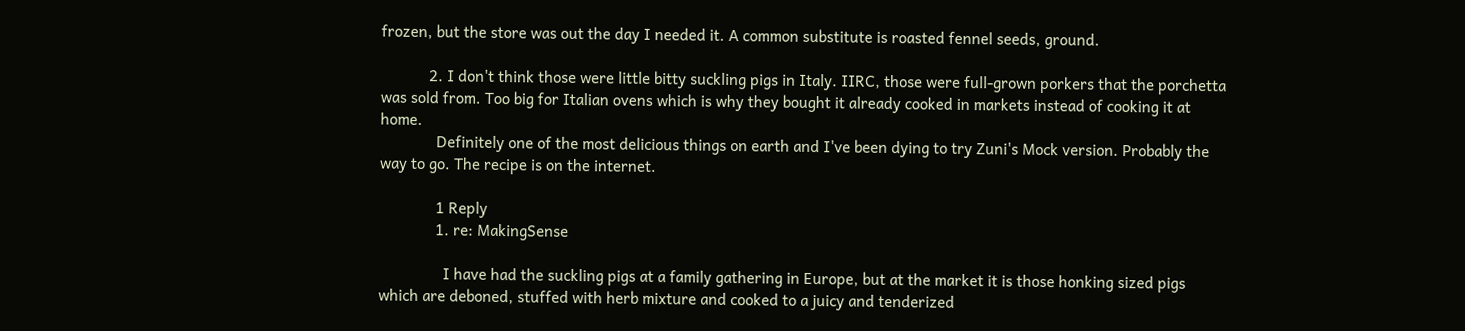frozen, but the store was out the day I needed it. A common substitute is roasted fennel seeds, ground.

            2. I don't think those were little bitty suckling pigs in Italy. IIRC, those were full-grown porkers that the porchetta was sold from. Too big for Italian ovens which is why they bought it already cooked in markets instead of cooking it at home.
              Definitely one of the most delicious things on earth and I've been dying to try Zuni's Mock version. Probably the way to go. The recipe is on the internet.

              1 Reply
              1. re: MakingSense

                I have had the suckling pigs at a family gathering in Europe, but at the market it is those honking sized pigs which are deboned, stuffed with herb mixture and cooked to a juicy and tenderized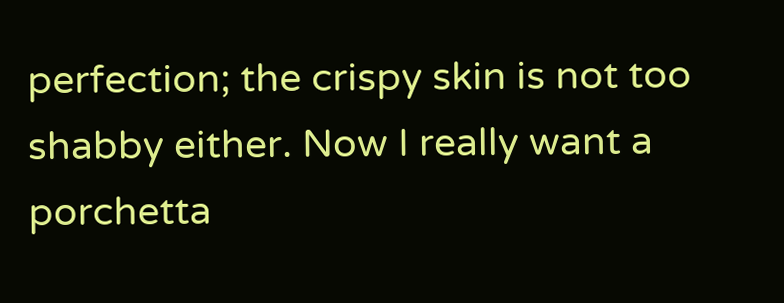perfection; the crispy skin is not too shabby either. Now I really want a porchetta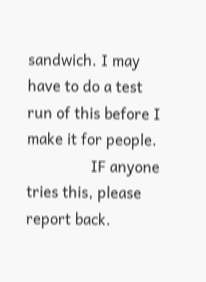sandwich. I may have to do a test run of this before I make it for people.
                IF anyone tries this, please report back.